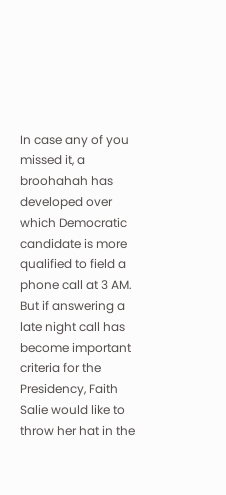In case any of you missed it, a broohahah has developed over which Democratic candidate is more qualified to field a phone call at 3 AM. But if answering a late night call has become important criteria for the Presidency, Faith Salie would like to throw her hat in the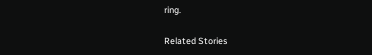ring.

Related Stories